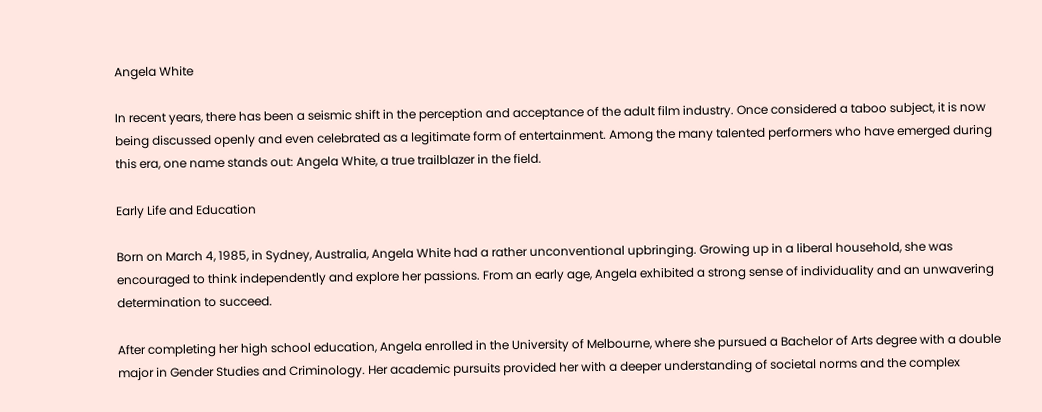Angela White

In recent years, there has been a seismic shift in the perception and acceptance of the adult film industry. Once considered a taboo subject, it is now being discussed openly and even celebrated as a legitimate form of entertainment. Among the many talented performers who have emerged during this era, one name stands out: Angela White, a true trailblazer in the field.

Early Life and Education

Born on March 4, 1985, in Sydney, Australia, Angela White had a rather unconventional upbringing. Growing up in a liberal household, she was encouraged to think independently and explore her passions. From an early age, Angela exhibited a strong sense of individuality and an unwavering determination to succeed.

After completing her high school education, Angela enrolled in the University of Melbourne, where she pursued a Bachelor of Arts degree with a double major in Gender Studies and Criminology. Her academic pursuits provided her with a deeper understanding of societal norms and the complex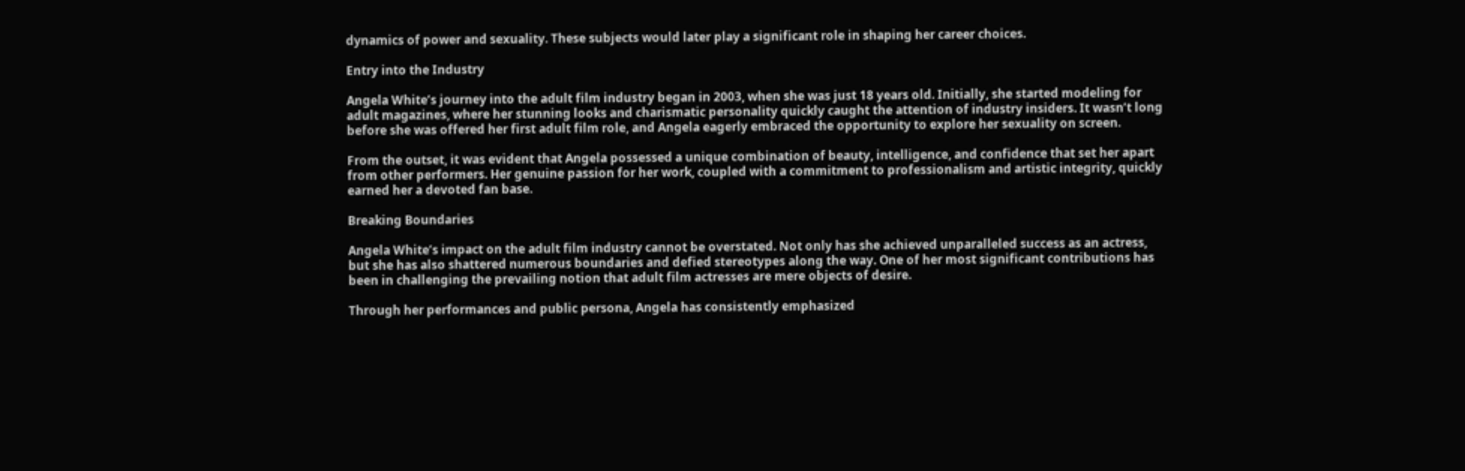dynamics of power and sexuality. These subjects would later play a significant role in shaping her career choices.

Entry into the Industry

Angela White’s journey into the adult film industry began in 2003, when she was just 18 years old. Initially, she started modeling for adult magazines, where her stunning looks and charismatic personality quickly caught the attention of industry insiders. It wasn’t long before she was offered her first adult film role, and Angela eagerly embraced the opportunity to explore her sexuality on screen.

From the outset, it was evident that Angela possessed a unique combination of beauty, intelligence, and confidence that set her apart from other performers. Her genuine passion for her work, coupled with a commitment to professionalism and artistic integrity, quickly earned her a devoted fan base.

Breaking Boundaries

Angela White’s impact on the adult film industry cannot be overstated. Not only has she achieved unparalleled success as an actress, but she has also shattered numerous boundaries and defied stereotypes along the way. One of her most significant contributions has been in challenging the prevailing notion that adult film actresses are mere objects of desire.

Through her performances and public persona, Angela has consistently emphasized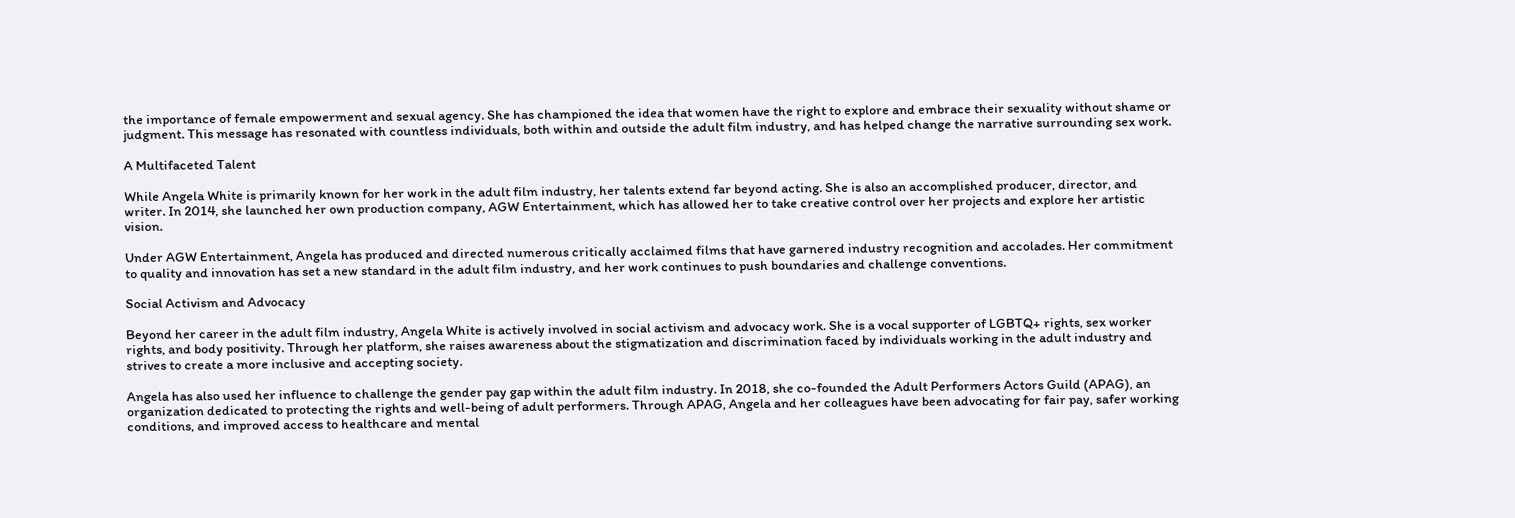the importance of female empowerment and sexual agency. She has championed the idea that women have the right to explore and embrace their sexuality without shame or judgment. This message has resonated with countless individuals, both within and outside the adult film industry, and has helped change the narrative surrounding sex work.

A Multifaceted Talent

While Angela White is primarily known for her work in the adult film industry, her talents extend far beyond acting. She is also an accomplished producer, director, and writer. In 2014, she launched her own production company, AGW Entertainment, which has allowed her to take creative control over her projects and explore her artistic vision.

Under AGW Entertainment, Angela has produced and directed numerous critically acclaimed films that have garnered industry recognition and accolades. Her commitment to quality and innovation has set a new standard in the adult film industry, and her work continues to push boundaries and challenge conventions.

Social Activism and Advocacy

Beyond her career in the adult film industry, Angela White is actively involved in social activism and advocacy work. She is a vocal supporter of LGBTQ+ rights, sex worker rights, and body positivity. Through her platform, she raises awareness about the stigmatization and discrimination faced by individuals working in the adult industry and strives to create a more inclusive and accepting society.

Angela has also used her influence to challenge the gender pay gap within the adult film industry. In 2018, she co-founded the Adult Performers Actors Guild (APAG), an organization dedicated to protecting the rights and well-being of adult performers. Through APAG, Angela and her colleagues have been advocating for fair pay, safer working conditions, and improved access to healthcare and mental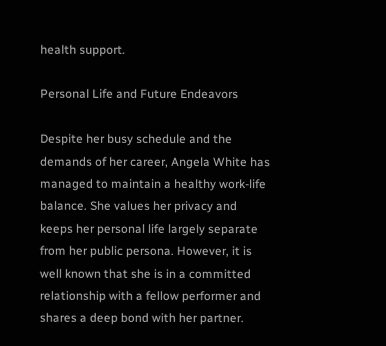health support.

Personal Life and Future Endeavors

Despite her busy schedule and the demands of her career, Angela White has managed to maintain a healthy work-life balance. She values her privacy and keeps her personal life largely separate from her public persona. However, it is well known that she is in a committed relationship with a fellow performer and shares a deep bond with her partner.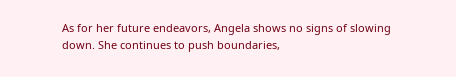As for her future endeavors, Angela shows no signs of slowing down. She continues to push boundaries,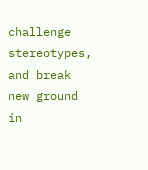challenge stereotypes, and break new ground in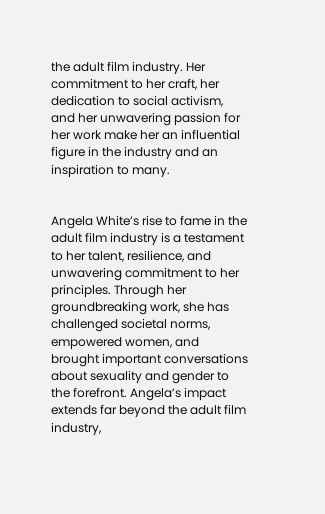the adult film industry. Her commitment to her craft, her dedication to social activism, and her unwavering passion for her work make her an influential figure in the industry and an inspiration to many.


Angela White’s rise to fame in the adult film industry is a testament to her talent, resilience, and unwavering commitment to her principles. Through her groundbreaking work, she has challenged societal norms, empowered women, and brought important conversations about sexuality and gender to the forefront. Angela’s impact extends far beyond the adult film industry,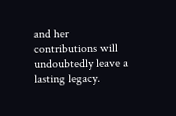and her contributions will undoubtedly leave a lasting legacy.